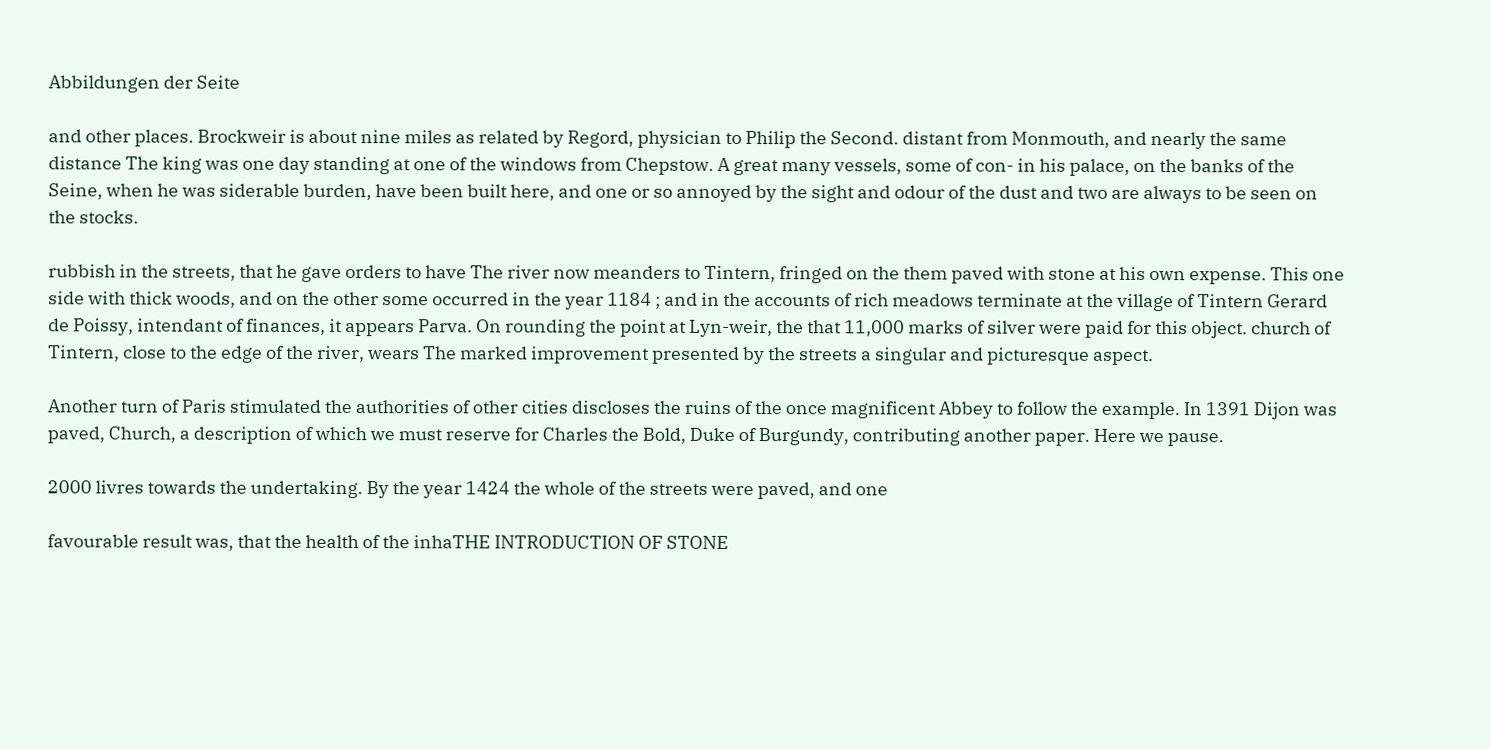Abbildungen der Seite

and other places. Brockweir is about nine miles as related by Regord, physician to Philip the Second. distant from Monmouth, and nearly the same distance The king was one day standing at one of the windows from Chepstow. A great many vessels, some of con- in his palace, on the banks of the Seine, when he was siderable burden, have been built here, and one or so annoyed by the sight and odour of the dust and two are always to be seen on the stocks.

rubbish in the streets, that he gave orders to have The river now meanders to Tintern, fringed on the them paved with stone at his own expense. This one side with thick woods, and on the other some occurred in the year 1184 ; and in the accounts of rich meadows terminate at the village of Tintern Gerard de Poissy, intendant of finances, it appears Parva. On rounding the point at Lyn-weir, the that 11,000 marks of silver were paid for this object. church of Tintern, close to the edge of the river, wears The marked improvement presented by the streets a singular and picturesque aspect.

Another turn of Paris stimulated the authorities of other cities discloses the ruins of the once magnificent Abbey to follow the example. In 1391 Dijon was paved, Church, a description of which we must reserve for Charles the Bold, Duke of Burgundy, contributing another paper. Here we pause.

2000 livres towards the undertaking. By the year 1424 the whole of the streets were paved, and one

favourable result was, that the health of the inhaTHE INTRODUCTION OF STONE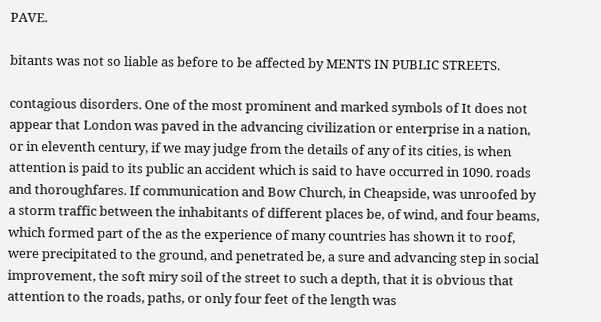PAVE.

bitants was not so liable as before to be affected by MENTS IN PUBLIC STREETS.

contagious disorders. One of the most prominent and marked symbols of It does not appear that London was paved in the advancing civilization or enterprise in a nation, or in eleventh century, if we may judge from the details of any of its cities, is when attention is paid to its public an accident which is said to have occurred in 1090. roads and thoroughfares. If communication and Bow Church, in Cheapside, was unroofed by a storm traffic between the inhabitants of different places be, of wind, and four beams, which formed part of the as the experience of many countries has shown it to roof, were precipitated to the ground, and penetrated be, a sure and advancing step in social improvement, the soft miry soil of the street to such a depth, that it is obvious that attention to the roads, paths, or only four feet of the length was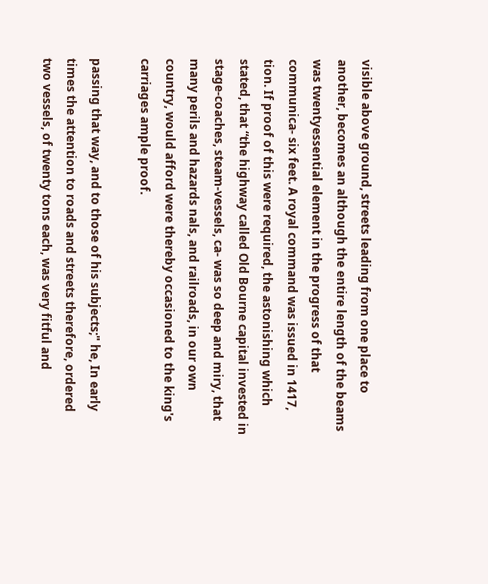visible above ground, streets leading from one place to another, becomes an although the entire length of the beams was twentyessential element in the progress of that communica- six feet. A royal command was issued in 1417, tion. If proof of this were required, the astonishing which stated, that “the highway called Old Bourne capital invested in stage-coaches, steam-vessels, ca- was so deep and miry, that many perils and hazards nals, and railroads, in our own country, would afford were thereby occasioned to the king's carriages ample proof.

passing that way, and to those of his subjects;" he, In early times the attention to roads and streets therefore, ordered two vessels, of twenty tons each, was very fitful and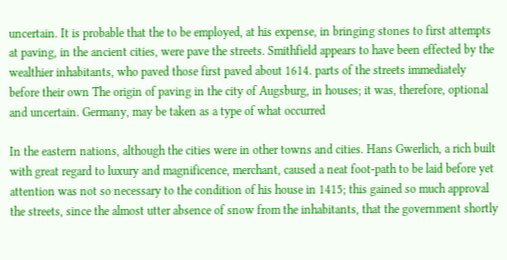uncertain. It is probable that the to be employed, at his expense, in bringing stones to first attempts at paving, in the ancient cities, were pave the streets. Smithfield appears to have been effected by the wealthier inhabitants, who paved those first paved about 1614. parts of the streets immediately before their own The origin of paving in the city of Augsburg, in houses; it was, therefore, optional and uncertain. Germany, may be taken as a type of what occurred

In the eastern nations, although the cities were in other towns and cities. Hans Gwerlich, a rich built with great regard to luxury and magnificence, merchant, caused a neat foot-path to be laid before yet attention was not so necessary to the condition of his house in 1415; this gained so much approval the streets, since the almost utter absence of snow from the inhabitants, that the government shortly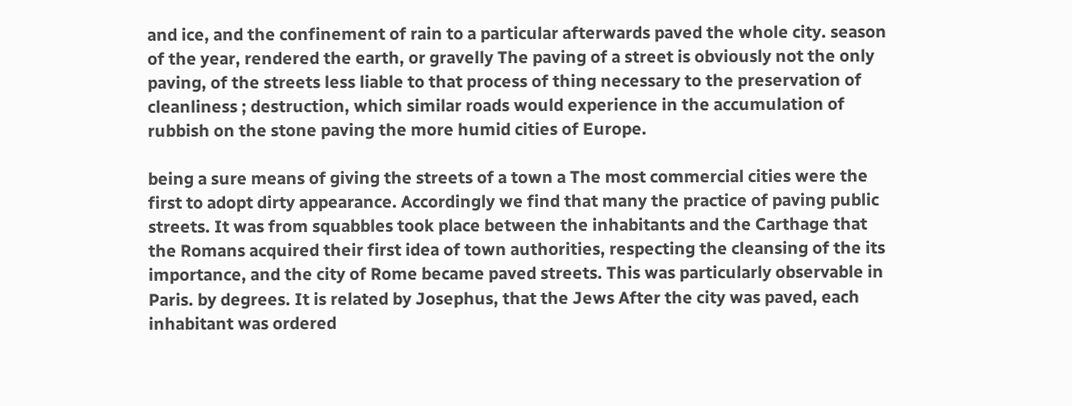and ice, and the confinement of rain to a particular afterwards paved the whole city. season of the year, rendered the earth, or gravelly The paving of a street is obviously not the only paving, of the streets less liable to that process of thing necessary to the preservation of cleanliness ; destruction, which similar roads would experience in the accumulation of rubbish on the stone paving the more humid cities of Europe.

being a sure means of giving the streets of a town a The most commercial cities were the first to adopt dirty appearance. Accordingly we find that many the practice of paving public streets. It was from squabbles took place between the inhabitants and the Carthage that the Romans acquired their first idea of town authorities, respecting the cleansing of the its importance, and the city of Rome became paved streets. This was particularly observable in Paris. by degrees. It is related by Josephus, that the Jews After the city was paved, each inhabitant was ordered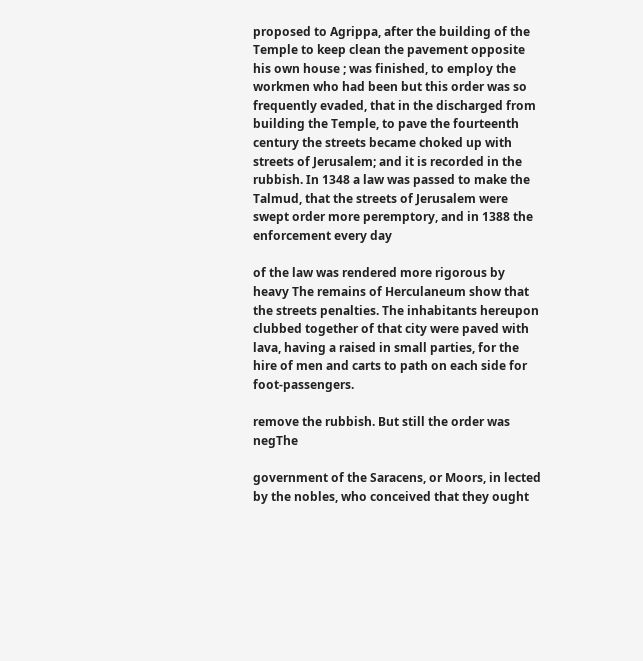proposed to Agrippa, after the building of the Temple to keep clean the pavement opposite his own house ; was finished, to employ the workmen who had been but this order was so frequently evaded, that in the discharged from building the Temple, to pave the fourteenth century the streets became choked up with streets of Jerusalem; and it is recorded in the rubbish. In 1348 a law was passed to make the Talmud, that the streets of Jerusalem were swept order more peremptory, and in 1388 the enforcement every day

of the law was rendered more rigorous by heavy The remains of Herculaneum show that the streets penalties. The inhabitants hereupon clubbed together of that city were paved with lava, having a raised in small parties, for the hire of men and carts to path on each side for foot-passengers.

remove the rubbish. But still the order was negThe

government of the Saracens, or Moors, in lected by the nobles, who conceived that they ought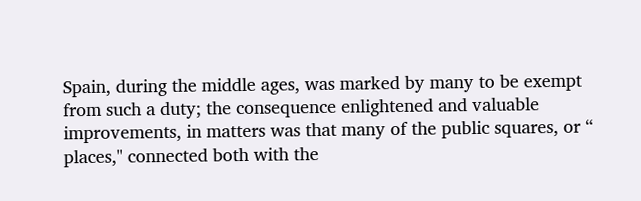Spain, during the middle ages, was marked by many to be exempt from such a duty; the consequence enlightened and valuable improvements, in matters was that many of the public squares, or “ places," connected both with the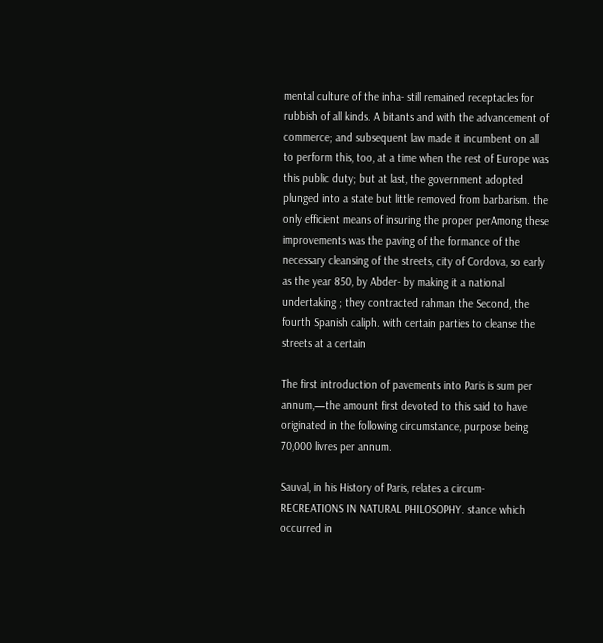mental culture of the inha- still remained receptacles for rubbish of all kinds. A bitants and with the advancement of commerce; and subsequent law made it incumbent on all to perform this, too, at a time when the rest of Europe was this public duty; but at last, the government adopted plunged into a state but little removed from barbarism. the only efficient means of insuring the proper perAmong these improvements was the paving of the formance of the necessary cleansing of the streets, city of Cordova, so early as the year 850, by Abder- by making it a national undertaking ; they contracted rahman the Second, the fourth Spanish caliph. with certain parties to cleanse the streets at a certain

The first introduction of pavements into Paris is sum per annum,—the amount first devoted to this said to have originated in the following circumstance, purpose being 70,000 livres per annum.

Sauval, in his History of Paris, relates a circum- RECREATIONS IN NATURAL PHILOSOPHY. stance which occurred in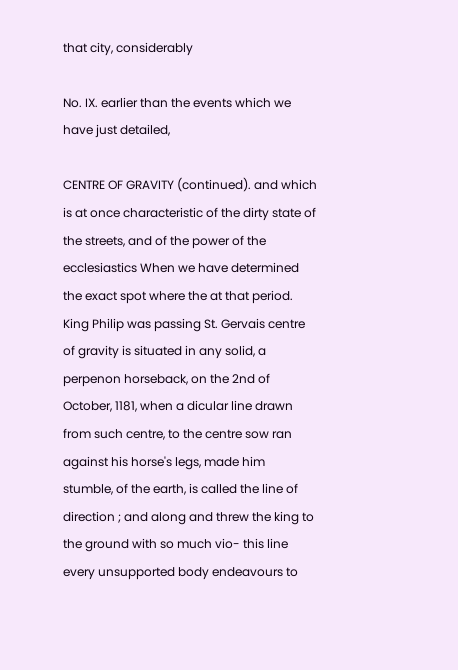that city, considerably

No. IX. earlier than the events which we have just detailed,

CENTRE OF GRAVITY (continued). and which is at once characteristic of the dirty state of the streets, and of the power of the ecclesiastics When we have determined the exact spot where the at that period. King Philip was passing St. Gervais centre of gravity is situated in any solid, a perpenon horseback, on the 2nd of October, 1181, when a dicular line drawn from such centre, to the centre sow ran against his horse's legs, made him stumble, of the earth, is called the line of direction ; and along and threw the king to the ground with so much vio- this line every unsupported body endeavours to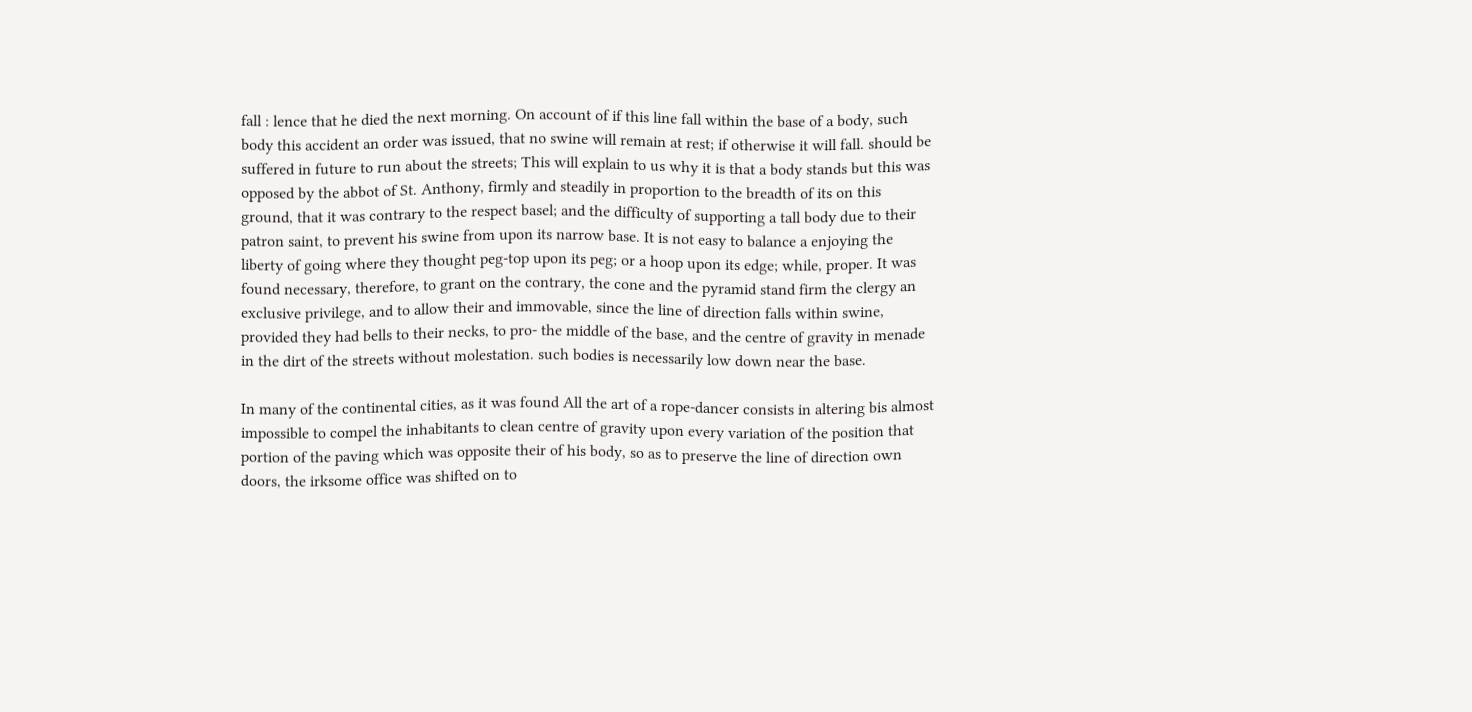fall : lence that he died the next morning. On account of if this line fall within the base of a body, such body this accident an order was issued, that no swine will remain at rest; if otherwise it will fall. should be suffered in future to run about the streets; This will explain to us why it is that a body stands but this was opposed by the abbot of St. Anthony, firmly and steadily in proportion to the breadth of its on this ground, that it was contrary to the respect basel; and the difficulty of supporting a tall body due to their patron saint, to prevent his swine from upon its narrow base. It is not easy to balance a enjoying the liberty of going where they thought peg-top upon its peg; or a hoop upon its edge; while, proper. It was found necessary, therefore, to grant on the contrary, the cone and the pyramid stand firm the clergy an exclusive privilege, and to allow their and immovable, since the line of direction falls within swine, provided they had bells to their necks, to pro- the middle of the base, and the centre of gravity in menade in the dirt of the streets without molestation. such bodies is necessarily low down near the base.

In many of the continental cities, as it was found All the art of a rope-dancer consists in altering bis almost impossible to compel the inhabitants to clean centre of gravity upon every variation of the position that portion of the paving which was opposite their of his body, so as to preserve the line of direction own doors, the irksome office was shifted on to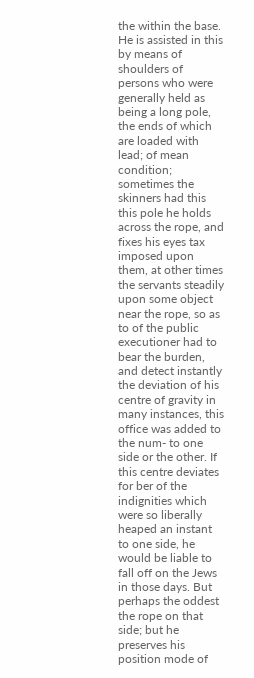the within the base. He is assisted in this by means of shoulders of persons who were generally held as being a long pole, the ends of which are loaded with lead; of mean condition; sometimes the skinners had this this pole he holds across the rope, and fixes his eyes tax imposed upon them, at other times the servants steadily upon some object near the rope, so as to of the public executioner had to bear the burden, and detect instantly the deviation of his centre of gravity in many instances, this office was added to the num- to one side or the other. If this centre deviates for ber of the indignities which were so liberally heaped an instant to one side, he would be liable to fall off on the Jews in those days. But perhaps the oddest the rope on that side; but he preserves his position mode of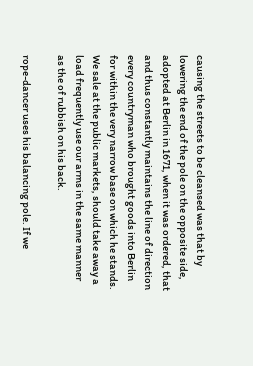causing the streets to be cleansed was that by lowering the end of the pole on the opposite side, adopted at Berlin in 1671, when it was ordered, that and thus constantly maintains the line of direction every countryman who brought goods into Berlin for within the very narrow base on which he stands. We sale at the public markets, should take away a load frequently use our arms in the same manner as the of rubbish on his back.

rope-dancer uses his balancing pole. If we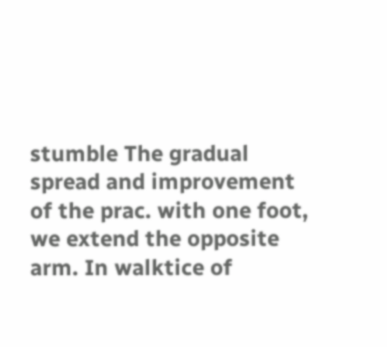stumble The gradual spread and improvement of the prac. with one foot, we extend the opposite arm. In walktice of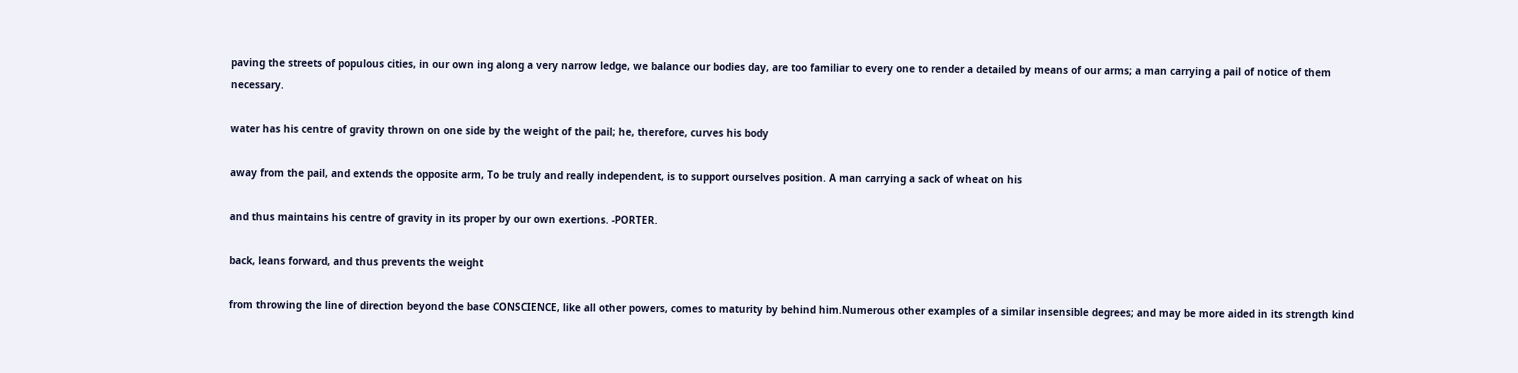paving the streets of populous cities, in our own ing along a very narrow ledge, we balance our bodies day, are too familiar to every one to render a detailed by means of our arms; a man carrying a pail of notice of them necessary.

water has his centre of gravity thrown on one side by the weight of the pail; he, therefore, curves his body

away from the pail, and extends the opposite arm, To be truly and really independent, is to support ourselves position. A man carrying a sack of wheat on his

and thus maintains his centre of gravity in its proper by our own exertions. -PORTER.

back, leans forward, and thus prevents the weight

from throwing the line of direction beyond the base CONSCIENCE, like all other powers, comes to maturity by behind him.Numerous other examples of a similar insensible degrees; and may be more aided in its strength kind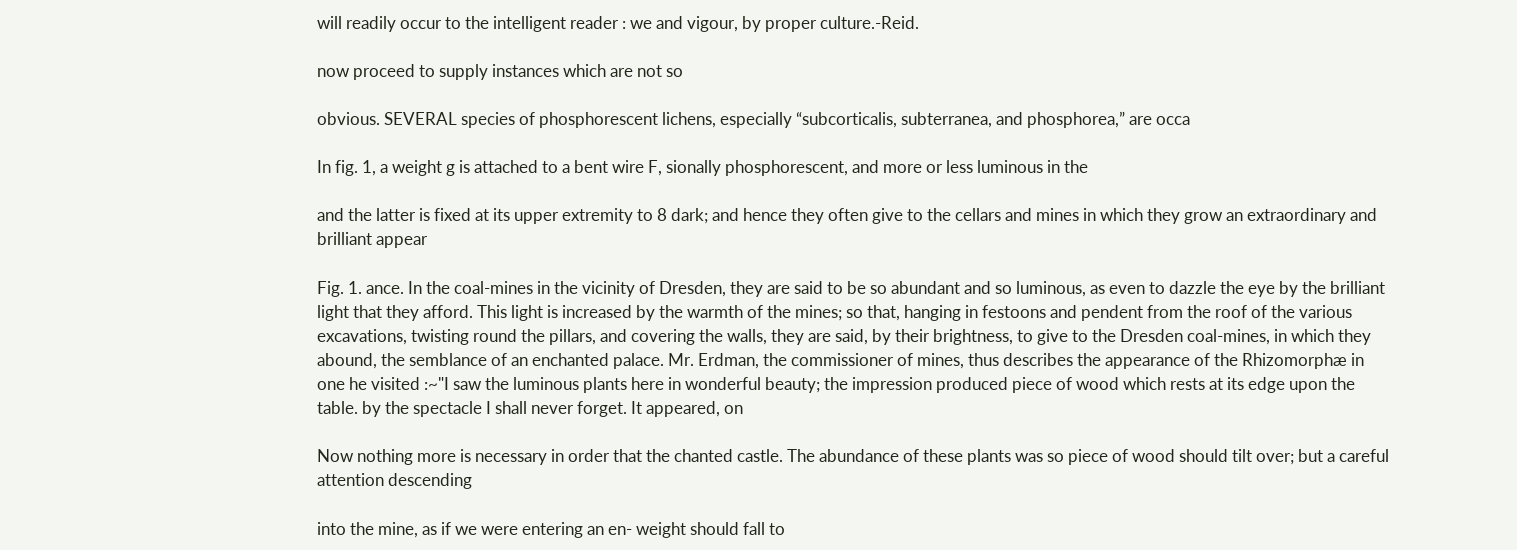will readily occur to the intelligent reader : we and vigour, by proper culture.-Reid.

now proceed to supply instances which are not so

obvious. SEVERAL species of phosphorescent lichens, especially “subcorticalis, subterranea, and phosphorea,” are occa

In fig. 1, a weight g is attached to a bent wire F, sionally phosphorescent, and more or less luminous in the

and the latter is fixed at its upper extremity to 8 dark; and hence they often give to the cellars and mines in which they grow an extraordinary and brilliant appear

Fig. 1. ance. In the coal-mines in the vicinity of Dresden, they are said to be so abundant and so luminous, as even to dazzle the eye by the brilliant light that they afford. This light is increased by the warmth of the mines; so that, hanging in festoons and pendent from the roof of the various excavations, twisting round the pillars, and covering the walls, they are said, by their brightness, to give to the Dresden coal-mines, in which they abound, the semblance of an enchanted palace. Mr. Erdman, the commissioner of mines, thus describes the appearance of the Rhizomorphæ in one he visited :~"I saw the luminous plants here in wonderful beauty; the impression produced piece of wood which rests at its edge upon the table. by the spectacle I shall never forget. It appeared, on

Now nothing more is necessary in order that the chanted castle. The abundance of these plants was so piece of wood should tilt over; but a careful attention descending

into the mine, as if we were entering an en- weight should fall to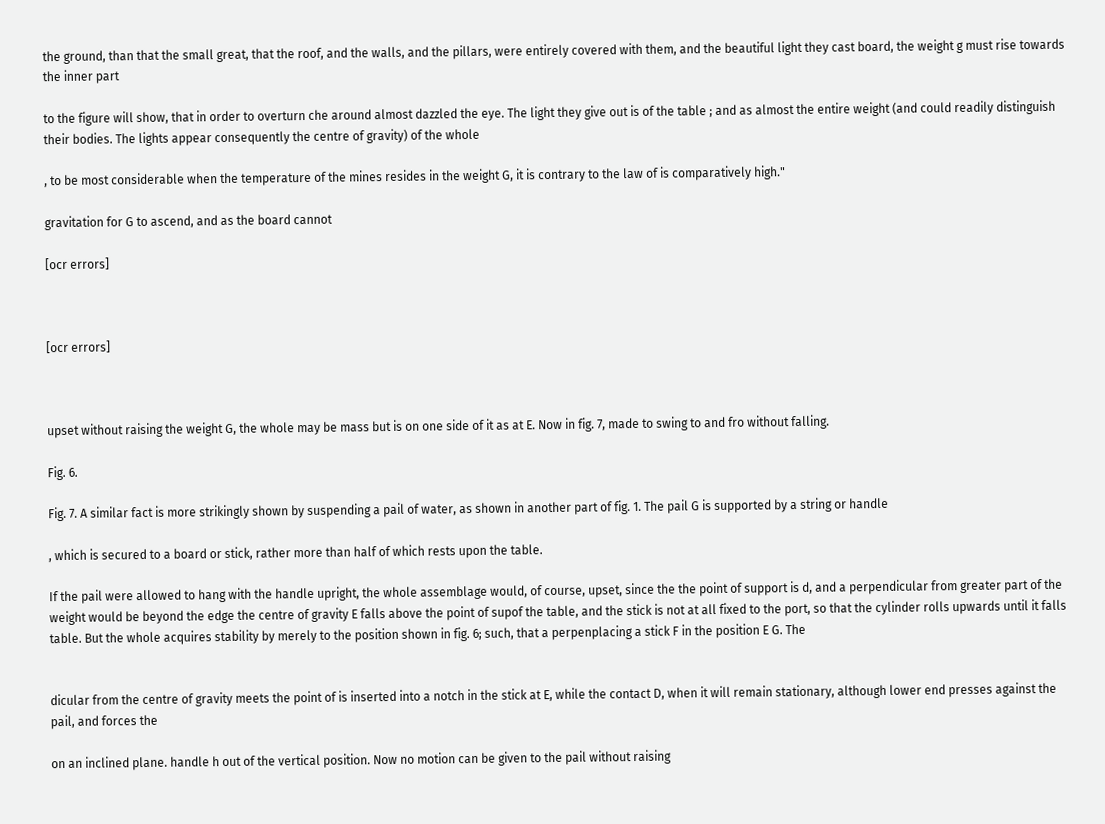the ground, than that the small great, that the roof, and the walls, and the pillars, were entirely covered with them, and the beautiful light they cast board, the weight g must rise towards the inner part

to the figure will show, that in order to overturn che around almost dazzled the eye. The light they give out is of the table ; and as almost the entire weight (and could readily distinguish their bodies. The lights appear consequently the centre of gravity) of the whole

, to be most considerable when the temperature of the mines resides in the weight G, it is contrary to the law of is comparatively high."

gravitation for G to ascend, and as the board cannot

[ocr errors]



[ocr errors]



upset without raising the weight G, the whole may be mass but is on one side of it as at E. Now in fig. 7, made to swing to and fro without falling.

Fig. 6.

Fig. 7. A similar fact is more strikingly shown by suspending a pail of water, as shown in another part of fig. 1. The pail G is supported by a string or handle

, which is secured to a board or stick, rather more than half of which rests upon the table.

If the pail were allowed to hang with the handle upright, the whole assemblage would, of course, upset, since the the point of support is d, and a perpendicular from greater part of the weight would be beyond the edge the centre of gravity E falls above the point of supof the table, and the stick is not at all fixed to the port, so that the cylinder rolls upwards until it falls table. But the whole acquires stability by merely to the position shown in fig. 6; such, that a perpenplacing a stick F in the position E G. The


dicular from the centre of gravity meets the point of is inserted into a notch in the stick at E, while the contact D, when it will remain stationary, although lower end presses against the pail, and forces the

on an inclined plane. handle h out of the vertical position. Now no motion can be given to the pail without raising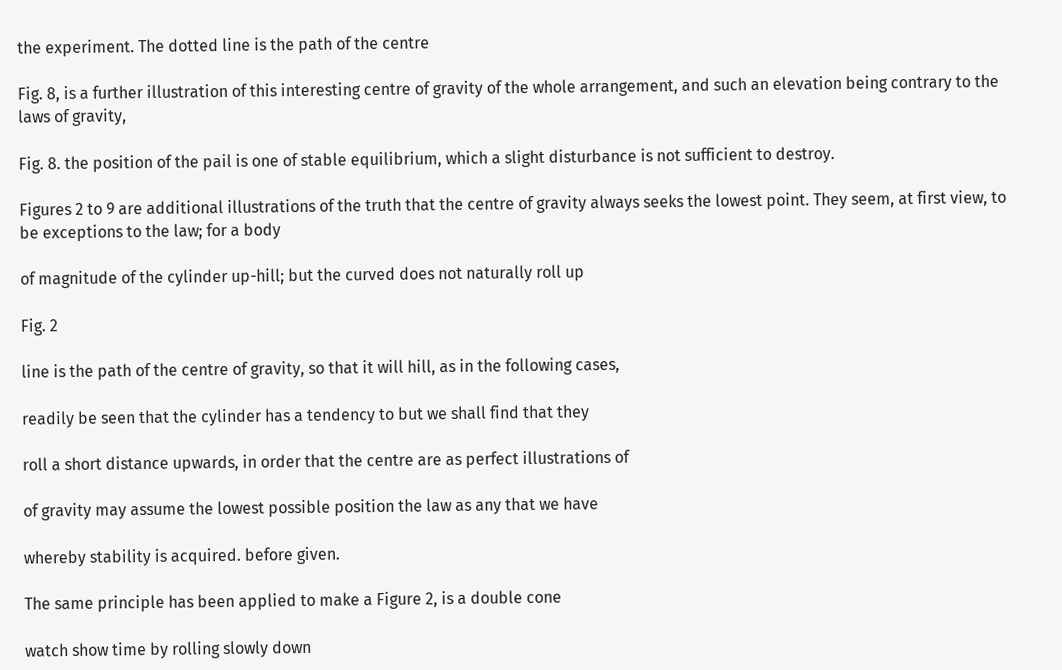the experiment. The dotted line is the path of the centre

Fig. 8, is a further illustration of this interesting centre of gravity of the whole arrangement, and such an elevation being contrary to the laws of gravity,

Fig. 8. the position of the pail is one of stable equilibrium, which a slight disturbance is not sufficient to destroy.

Figures 2 to 9 are additional illustrations of the truth that the centre of gravity always seeks the lowest point. They seem, at first view, to be exceptions to the law; for a body

of magnitude of the cylinder up-hill; but the curved does not naturally roll up

Fig. 2

line is the path of the centre of gravity, so that it will hill, as in the following cases,

readily be seen that the cylinder has a tendency to but we shall find that they

roll a short distance upwards, in order that the centre are as perfect illustrations of

of gravity may assume the lowest possible position the law as any that we have

whereby stability is acquired. before given.

The same principle has been applied to make a Figure 2, is a double cone

watch show time by rolling slowly down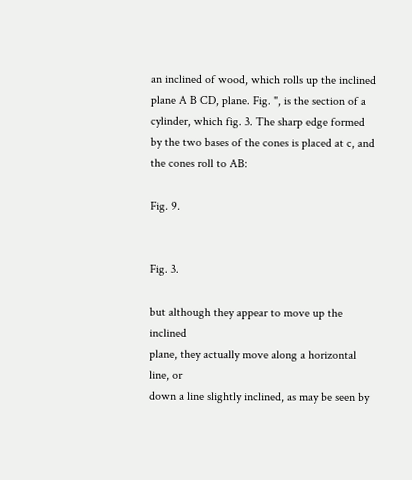an inclined of wood, which rolls up the inclined plane A B CD, plane. Fig. ", is the section of a cylinder, which fig. 3. The sharp edge formed by the two bases of the cones is placed at c, and the cones roll to AB:

Fig. 9.


Fig. 3.

but although they appear to move up the inclined
plane, they actually move along a horizontal line, or
down a line slightly inclined, as may be seen by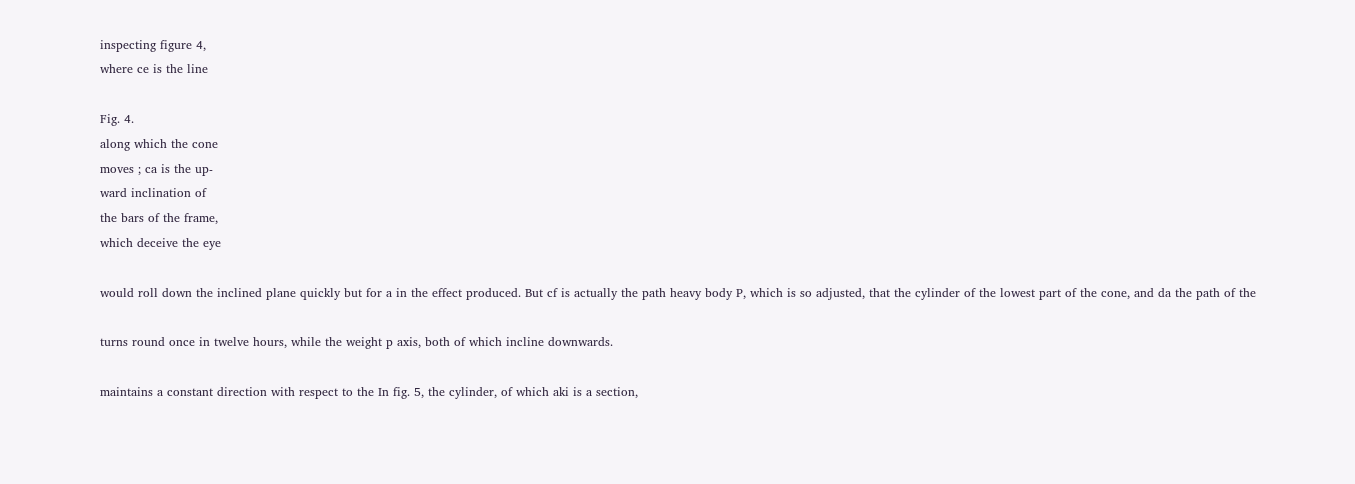inspecting figure 4,
where ce is the line

Fig. 4.
along which the cone
moves ; ca is the up-
ward inclination of
the bars of the frame,
which deceive the eye

would roll down the inclined plane quickly but for a in the effect produced. But cf is actually the path heavy body P, which is so adjusted, that the cylinder of the lowest part of the cone, and da the path of the

turns round once in twelve hours, while the weight p axis, both of which incline downwards.

maintains a constant direction with respect to the In fig. 5, the cylinder, of which aki is a section,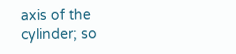axis of the cylinder; so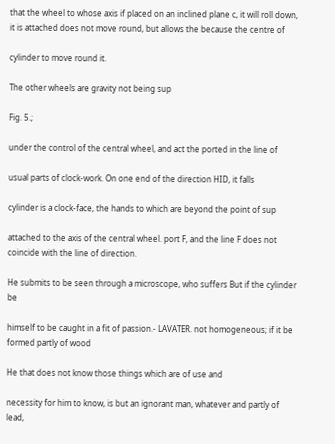that the wheel to whose axis if placed on an inclined plane c, it will roll down, it is attached does not move round, but allows the because the centre of

cylinder to move round it.

The other wheels are gravity not being sup

Fig. 5.;

under the control of the central wheel, and act the ported in the line of

usual parts of clock-work. On one end of the direction HID, it falls

cylinder is a clock-face, the hands to which are beyond the point of sup

attached to the axis of the central wheel. port F, and the line F does not coincide with the line of direction.

He submits to be seen through a microscope, who suffers But if the cylinder be

himself to be caught in a fit of passion.- LAVATER. not homogeneous; if it be formed partly of wood

He that does not know those things which are of use and

necessity for him to know, is but an ignorant man, whatever and partly of lead,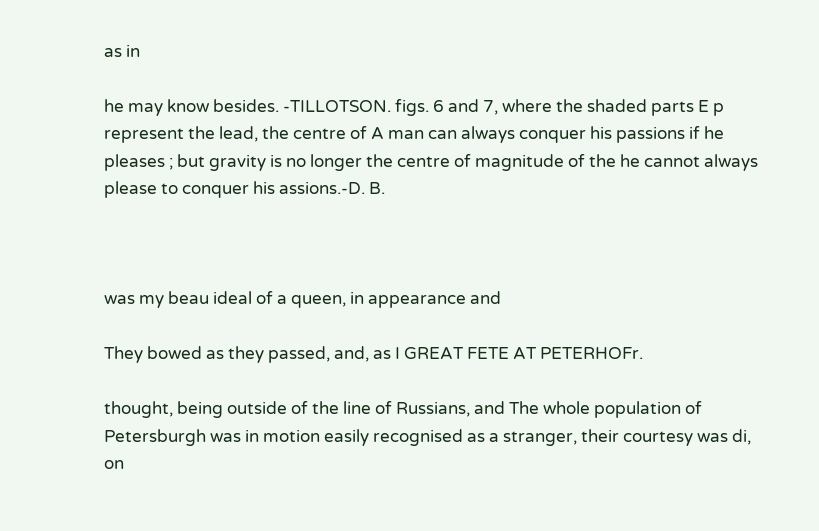as in

he may know besides. -TILLOTSON. figs. 6 and 7, where the shaded parts E p represent the lead, the centre of A man can always conquer his passions if he pleases ; but gravity is no longer the centre of magnitude of the he cannot always please to conquer his assions.-D. B.



was my beau ideal of a queen, in appearance and

They bowed as they passed, and, as I GREAT FETE AT PETERHOFr.

thought, being outside of the line of Russians, and The whole population of Petersburgh was in motion easily recognised as a stranger, their courtesy was di, on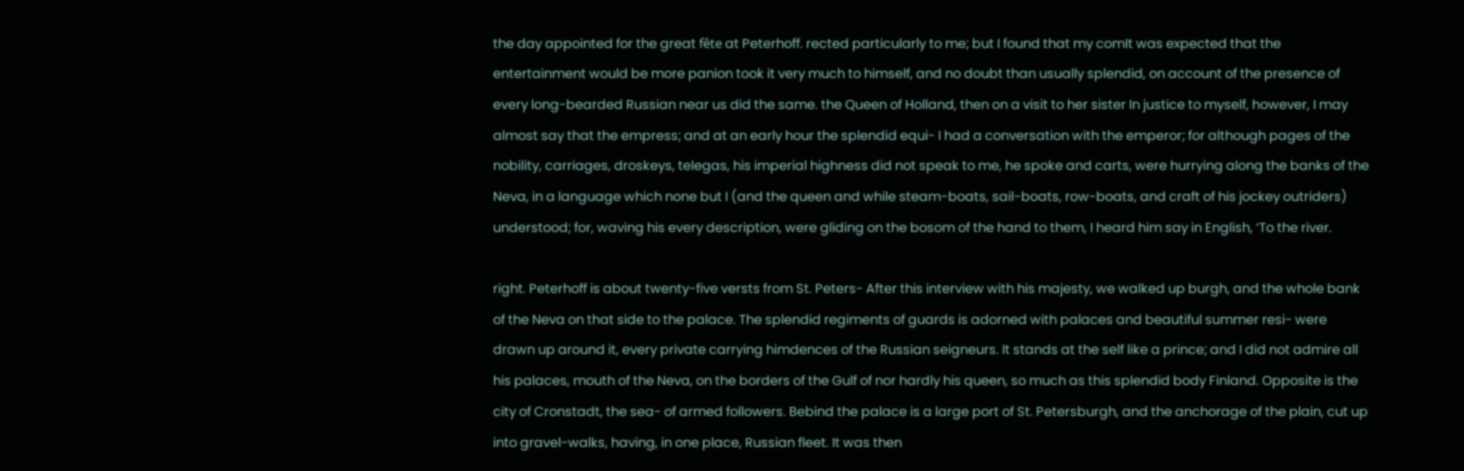the day appointed for the great fête at Peterhoff. rected particularly to me; but I found that my comIt was expected that the entertainment would be more panion took it very much to himself, and no doubt than usually splendid, on account of the presence of every long-bearded Russian near us did the same. the Queen of Holland, then on a visit to her sister In justice to myself, however, I may almost say that the empress; and at an early hour the splendid equi- I had a conversation with the emperor; for although pages of the nobility, carriages, droskeys, telegas, his imperial highness did not speak to me, he spoke and carts, were hurrying along the banks of the Neva, in a language which none but I (and the queen and while steam-boats, sail-boats, row-boats, and craft of his jockey outriders) understood; for, waving his every description, were gliding on the bosom of the hand to them, I heard him say in English, ‘To the river.

right. Peterhoff is about twenty-five versts from St. Peters- After this interview with his majesty, we walked up burgh, and the whole bank of the Neva on that side to the palace. The splendid regiments of guards is adorned with palaces and beautiful summer resi- were drawn up around it, every private carrying himdences of the Russian seigneurs. It stands at the self like a prince; and I did not admire all his palaces, mouth of the Neva, on the borders of the Gulf of nor hardly his queen, so much as this splendid body Finland. Opposite is the city of Cronstadt, the sea- of armed followers. Bebind the palace is a large port of St. Petersburgh, and the anchorage of the plain, cut up into gravel-walks, having, in one place, Russian fleet. It was then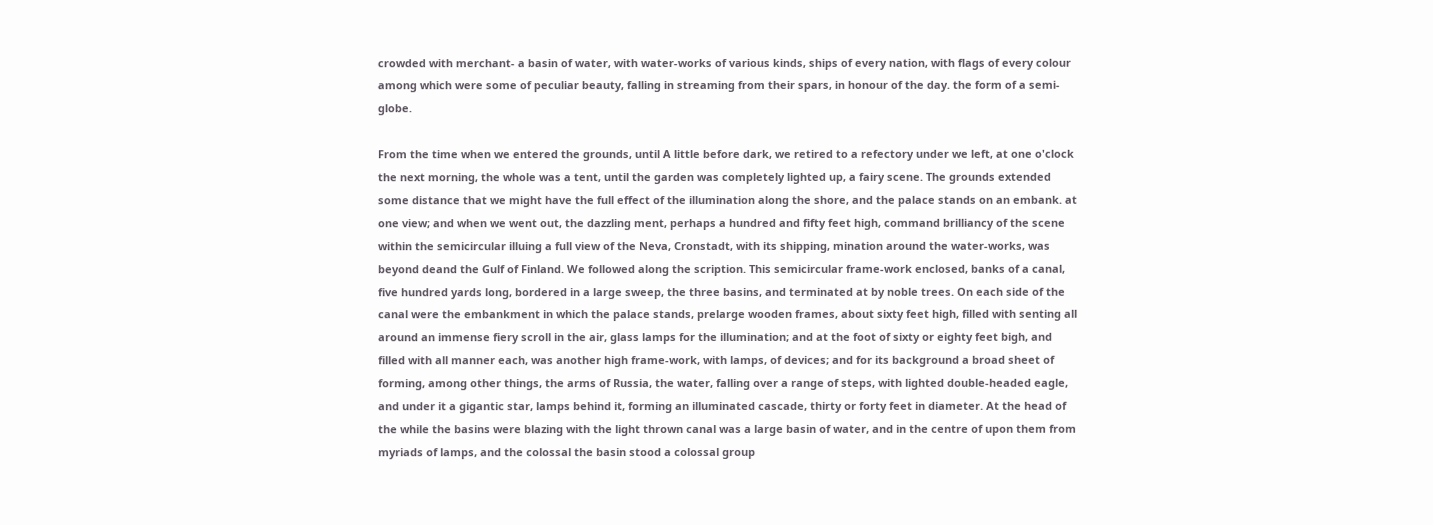crowded with merchant- a basin of water, with water-works of various kinds, ships of every nation, with flags of every colour among which were some of peculiar beauty, falling in streaming from their spars, in honour of the day. the form of a semi-globe.

From the time when we entered the grounds, until A little before dark, we retired to a refectory under we left, at one o'clock the next morning, the whole was a tent, until the garden was completely lighted up, a fairy scene. The grounds extended some distance that we might have the full effect of the illumination along the shore, and the palace stands on an embank. at one view; and when we went out, the dazzling ment, perhaps a hundred and fifty feet high, command brilliancy of the scene within the semicircular illuing a full view of the Neva, Cronstadt, with its shipping, mination around the water-works, was beyond deand the Gulf of Finland. We followed along the scription. This semicircular frame-work enclosed, banks of a canal, five hundred yards long, bordered in a large sweep, the three basins, and terminated at by noble trees. On each side of the canal were the embankment in which the palace stands, prelarge wooden frames, about sixty feet high, filled with senting all around an immense fiery scroll in the air, glass lamps for the illumination; and at the foot of sixty or eighty feet bigh, and filled with all manner each, was another high frame-work, with lamps, of devices; and for its background a broad sheet of forming, among other things, the arms of Russia, the water, falling over a range of steps, with lighted double-headed eagle, and under it a gigantic star, lamps behind it, forming an illuminated cascade, thirty or forty feet in diameter. At the head of the while the basins were blazing with the light thrown canal was a large basin of water, and in the centre of upon them from myriads of lamps, and the colossal the basin stood a colossal group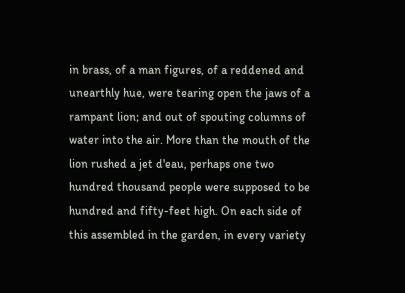in brass, of a man figures, of a reddened and unearthly hue, were tearing open the jaws of a rampant lion; and out of spouting columns of water into the air. More than the mouth of the lion rushed a jet d'eau, perhaps one two hundred thousand people were supposed to be hundred and fifty-feet high. On each side of this assembled in the garden, in every variety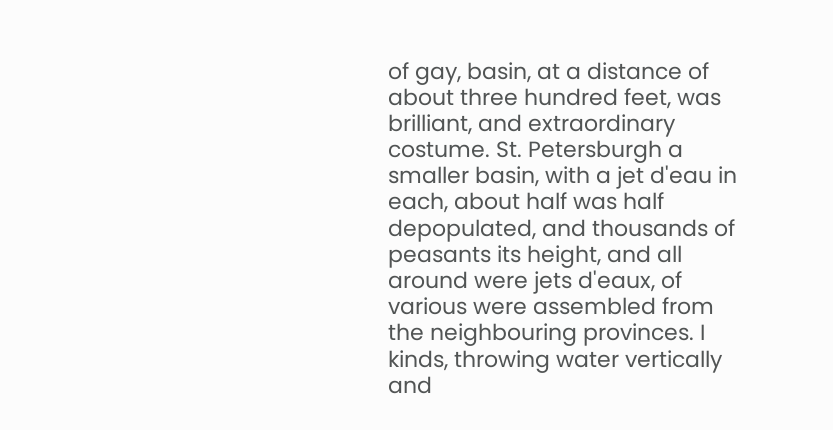of gay, basin, at a distance of about three hundred feet, was brilliant, and extraordinary costume. St. Petersburgh a smaller basin, with a jet d'eau in each, about half was half depopulated, and thousands of peasants its height, and all around were jets d'eaux, of various were assembled from the neighbouring provinces. I kinds, throwing water vertically and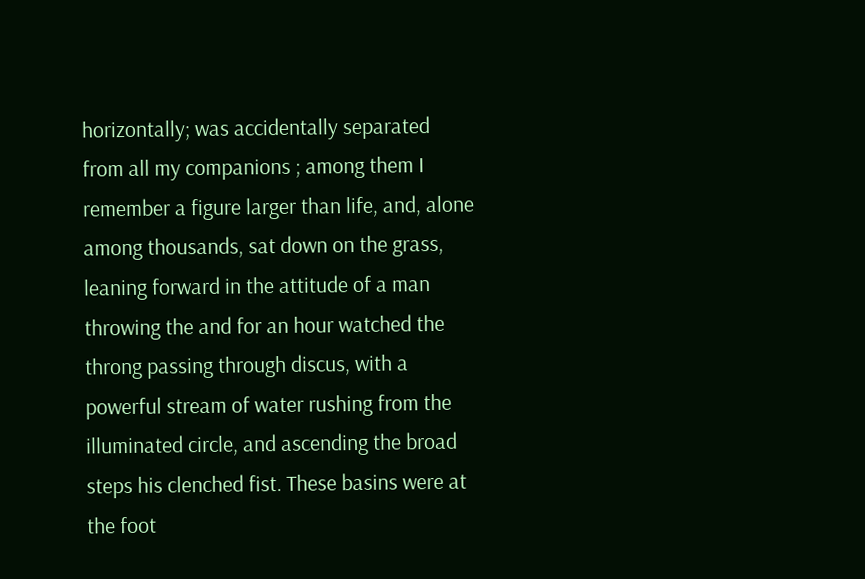horizontally; was accidentally separated from all my companions ; among them I remember a figure larger than life, and, alone among thousands, sat down on the grass, leaning forward in the attitude of a man throwing the and for an hour watched the throng passing through discus, with a powerful stream of water rushing from the illuminated circle, and ascending the broad steps his clenched fist. These basins were at the foot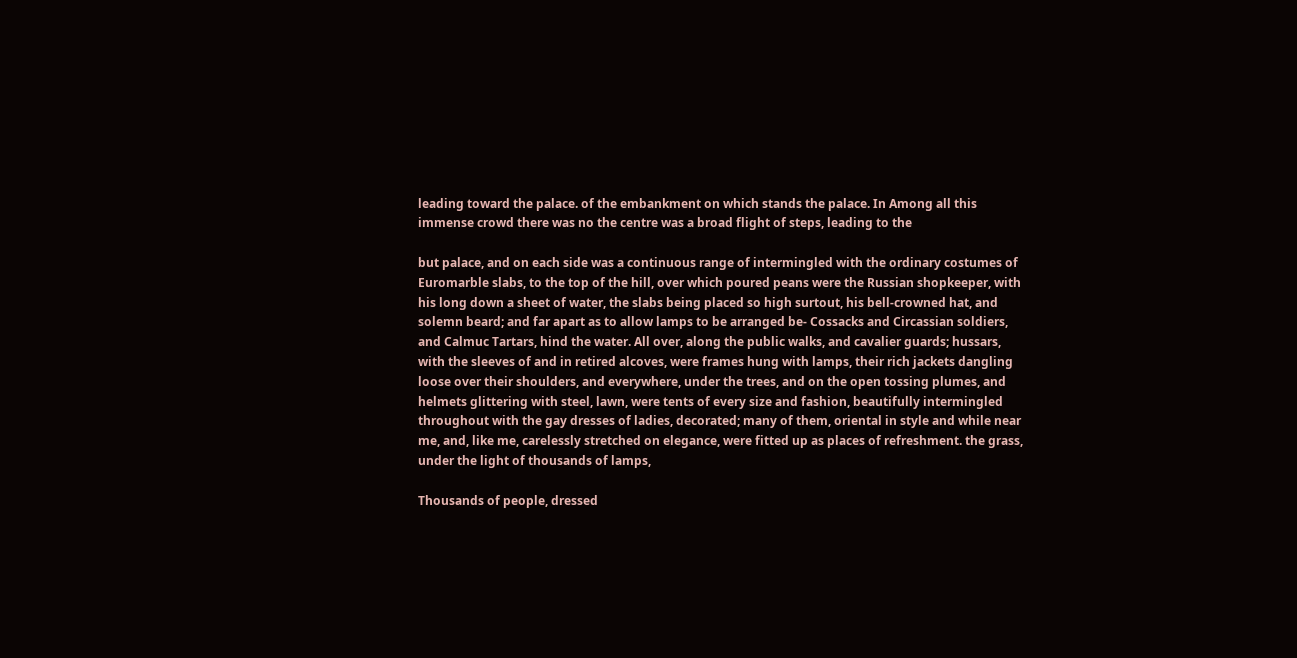leading toward the palace. of the embankment on which stands the palace. In Among all this immense crowd there was no the centre was a broad flight of steps, leading to the

but palace, and on each side was a continuous range of intermingled with the ordinary costumes of Euromarble slabs, to the top of the hill, over which poured peans were the Russian shopkeeper, with his long down a sheet of water, the slabs being placed so high surtout, his bell-crowned hat, and solemn beard; and far apart as to allow lamps to be arranged be- Cossacks and Circassian soldiers, and Calmuc Tartars, hind the water. All over, along the public walks, and cavalier guards; hussars, with the sleeves of and in retired alcoves, were frames hung with lamps, their rich jackets dangling loose over their shoulders, and everywhere, under the trees, and on the open tossing plumes, and helmets glittering with steel, lawn, were tents of every size and fashion, beautifully intermingled throughout with the gay dresses of ladies, decorated; many of them, oriental in style and while near me, and, like me, carelessly stretched on elegance, were fitted up as places of refreshment. the grass, under the light of thousands of lamps,

Thousands of people, dressed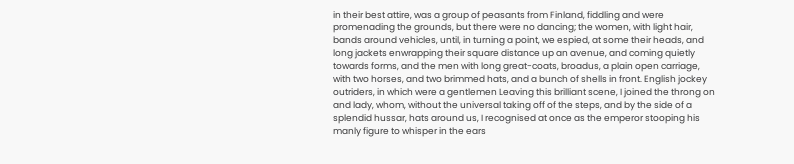in their best attire, was a group of peasants from Finland, fiddling and were promenading the grounds, but there were no dancing; the women, with light hair, bands around vehicles, until, in turning a point, we espied, at some their heads, and long jackets enwrapping their square distance up an avenue, and coming quietly towards forms, and the men with long great-coats, broadus, a plain open carriage, with two horses, and two brimmed hats, and a bunch of shells in front. English jockey outriders, in which were a gentlemen Leaving this brilliant scene, I joined the throng on and lady, whom, without the universal taking off of the steps, and by the side of a splendid hussar, hats around us, I recognised at once as the emperor stooping his manly figure to whisper in the ears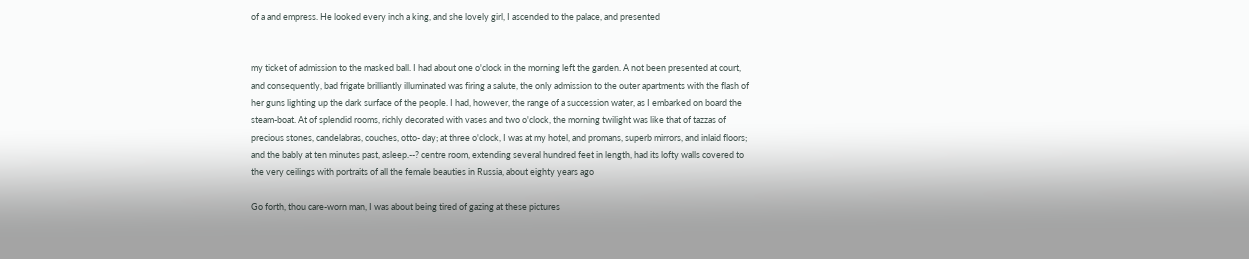of a and empress. He looked every inch a king, and she lovely girl, I ascended to the palace, and presented


my ticket of admission to the masked ball. I had about one o'clock in the morning left the garden. A not been presented at court, and consequently, bad frigate brilliantly illuminated was firing a salute, the only admission to the outer apartments with the flash of her guns lighting up the dark surface of the people. I had, however, the range of a succession water, as I embarked on board the steam-boat. At of splendid rooms, richly decorated with vases and two o'clock, the morning twilight was like that of tazzas of precious stones, candelabras, couches, otto- day; at three o'clock, I was at my hotel, and promans, superb mirrors, and inlaid floors; and the bably at ten minutes past, asleep.--? centre room, extending several hundred feet in length, had its lofty walls covered to the very ceilings with portraits of all the female beauties in Russia, about eighty years ago

Go forth, thou care-worn man, I was about being tired of gazing at these pictures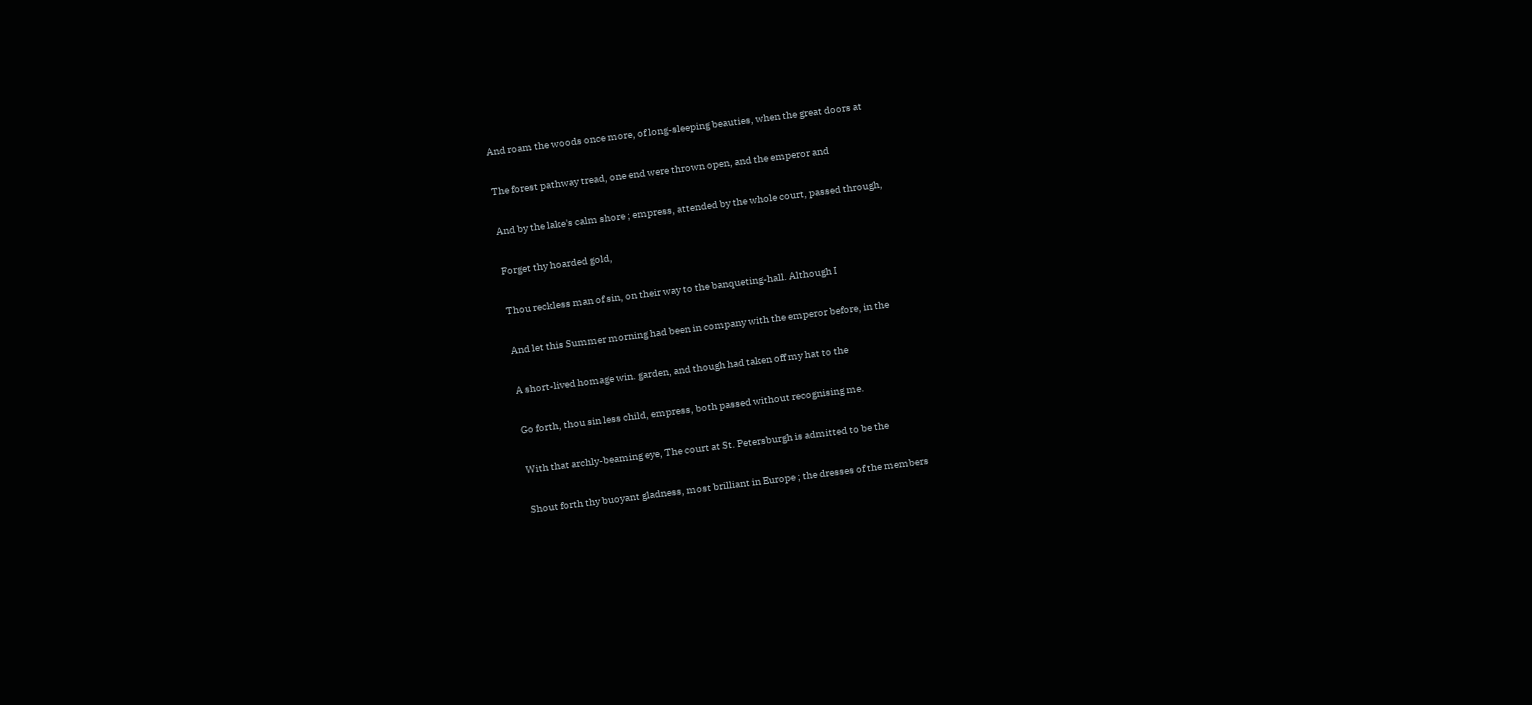And roam the woods once more, of long-sleeping beauties, when the great doors at

The forest pathway tread, one end were thrown open, and the emperor and

And by the lake's calm shore ; empress, attended by the whole court, passed through,

Forget thy hoarded gold,

Thou reckless man of sin, on their way to the banqueting-hall. Although I

And let this Summer morning had been in company with the emperor before, in the

A short-lived homage win. garden, and though had taken off my hat to the

Go forth, thou sin less child, empress, both passed without recognising me.

With that archly-beaming eye, The court at St. Petersburgh is admitted to be the

Shout forth thy buoyant gladness, most brilliant in Europe ; the dresses of the members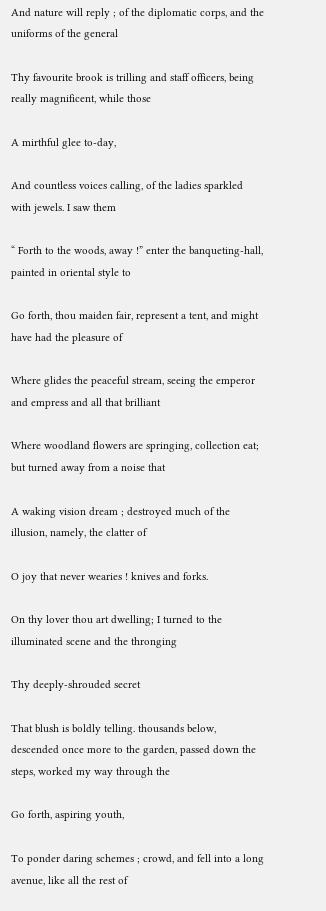And nature will reply ; of the diplomatic corps, and the uniforms of the general

Thy favourite brook is trilling and staff officers, being really magnificent, while those

A mirthful glee to-day,

And countless voices calling, of the ladies sparkled with jewels. I saw them

“ Forth to the woods, away !” enter the banqueting-hall, painted in oriental style to

Go forth, thou maiden fair, represent a tent, and might have had the pleasure of

Where glides the peaceful stream, seeing the emperor and empress and all that brilliant

Where woodland flowers are springing, collection eat; but turned away from a noise that

A waking vision dream ; destroyed much of the illusion, namely, the clatter of

O joy that never wearies ! knives and forks.

On thy lover thou art dwelling; I turned to the illuminated scene and the thronging

Thy deeply-shrouded secret

That blush is boldly telling. thousands below, descended once more to the garden, passed down the steps, worked my way through the

Go forth, aspiring youth,

To ponder daring schemes ; crowd, and fell into a long avenue, like all the rest of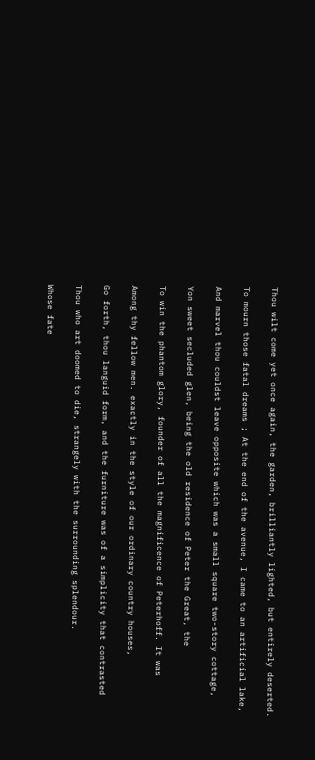Thou wilt come yet once again, the garden, brilliantly lighted, but entirely deserted.

To mourn those fatal dreams ; At the end of the avenue, I came to an artificial lake,

And marvel thou couldst leave opposite which was a small square two-story cottage,

Yon sweet secluded glen, being the old residence of Peter the Great, the

To win the phantom glory, founder of all the magnificence of Peterhoff. It was

Among thy fellow men. exactly in the style of our ordinary country houses,

Go forth, thou languid form, and the furniture was of a simplicity that contrasted

Thou who art doomed to die, strangely with the surrounding splendour.

Whose fate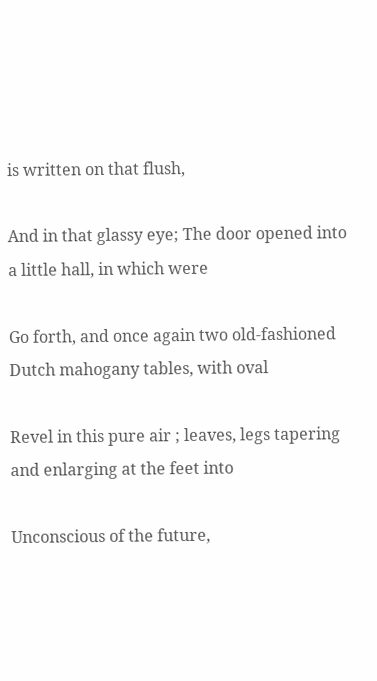is written on that flush,

And in that glassy eye; The door opened into a little hall, in which were

Go forth, and once again two old-fashioned Dutch mahogany tables, with oval

Revel in this pure air ; leaves, legs tapering and enlarging at the feet into

Unconscious of the future,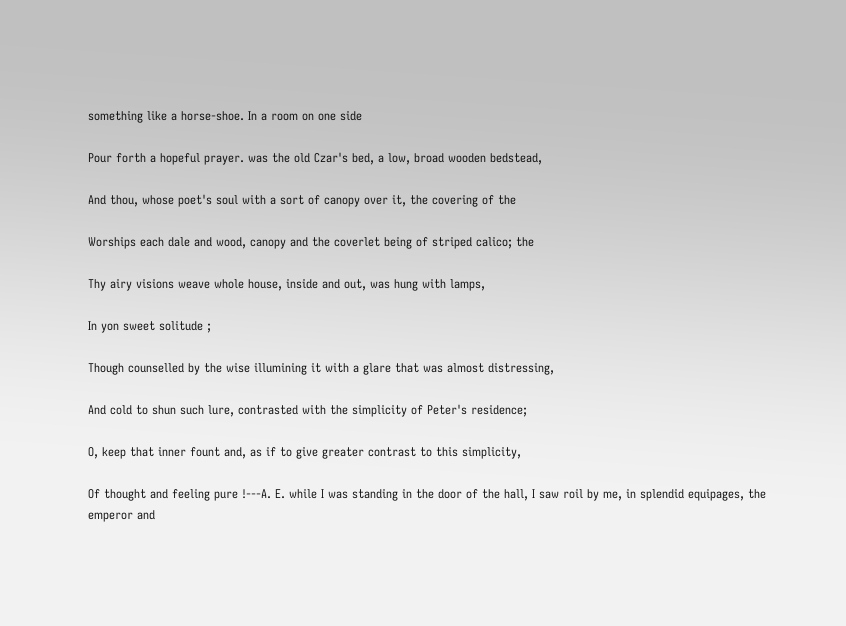something like a horse-shoe. In a room on one side

Pour forth a hopeful prayer. was the old Czar's bed, a low, broad wooden bedstead,

And thou, whose poet's soul with a sort of canopy over it, the covering of the

Worships each dale and wood, canopy and the coverlet being of striped calico; the

Thy airy visions weave whole house, inside and out, was hung with lamps,

In yon sweet solitude ;

Though counselled by the wise illumining it with a glare that was almost distressing,

And cold to shun such lure, contrasted with the simplicity of Peter's residence;

O, keep that inner fount and, as if to give greater contrast to this simplicity,

Of thought and feeling pure !---A. E. while I was standing in the door of the hall, I saw roil by me, in splendid equipages, the emperor and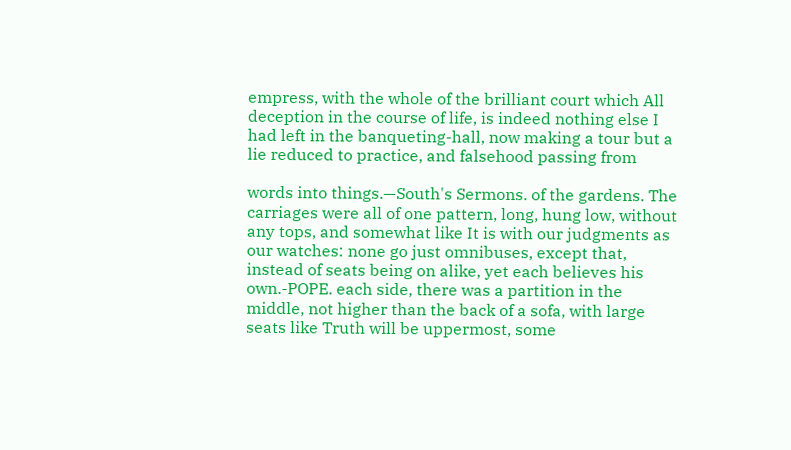empress, with the whole of the brilliant court which All deception in the course of life, is indeed nothing else I had left in the banqueting-hall, now making a tour but a lie reduced to practice, and falsehood passing from

words into things.—South's Sermons. of the gardens. The carriages were all of one pattern, long, hung low, without any tops, and somewhat like It is with our judgments as our watches: none go just omnibuses, except that, instead of seats being on alike, yet each believes his own.-POPE. each side, there was a partition in the middle, not higher than the back of a sofa, with large seats like Truth will be uppermost, some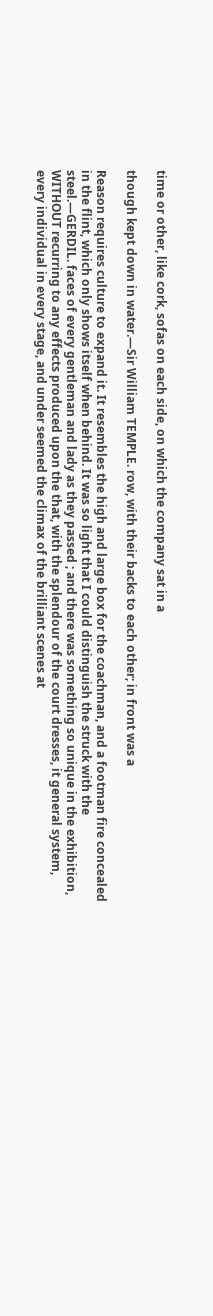time or other, like cork, sofas on each side, on which the company sat in a

though kept down in water.—Sir William TEMPLE. row, with their backs to each other; in front was a

Reason requires culture to expand it. It resembles the high and large box for the coachman, and a footman fire concealed in the flint, which only shows itself when behind. It was so light that I could distinguish the struck with the steel.—GERDIL. faces of every gentleman and lady as they passed ; and there was something so unique in the exhibition, WITHOUT recurring to any effects produced upon the that, with the splendour of the court dresses, it general system, every individual in every stage, and under seemed the climax of the brilliant scenes at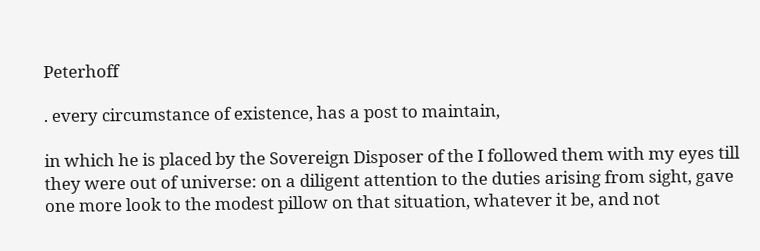Peterhoff

. every circumstance of existence, has a post to maintain,

in which he is placed by the Sovereign Disposer of the I followed them with my eyes till they were out of universe: on a diligent attention to the duties arising from sight, gave one more look to the modest pillow on that situation, whatever it be, and not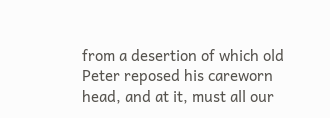from a desertion of which old Peter reposed his careworn head, and at it, must all our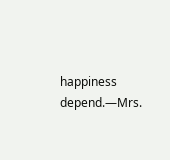happiness depend.—Mrs.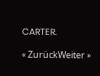CARTER.

« ZurückWeiter »